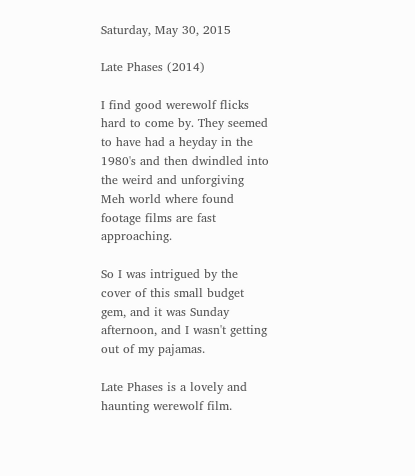Saturday, May 30, 2015

Late Phases (2014)

I find good werewolf flicks hard to come by. They seemed to have had a heyday in the 1980's and then dwindled into the weird and unforgiving Meh world where found footage films are fast approaching.

So I was intrigued by the cover of this small budget gem, and it was Sunday afternoon, and I wasn't getting out of my pajamas.

Late Phases is a lovely and haunting werewolf film.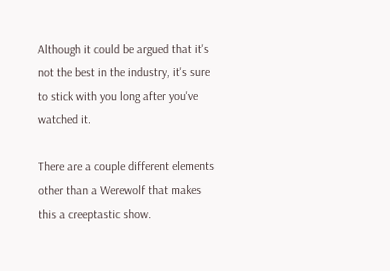Although it could be argued that it's not the best in the industry, it's sure to stick with you long after you've watched it.

There are a couple different elements other than a Werewolf that makes this a creeptastic show.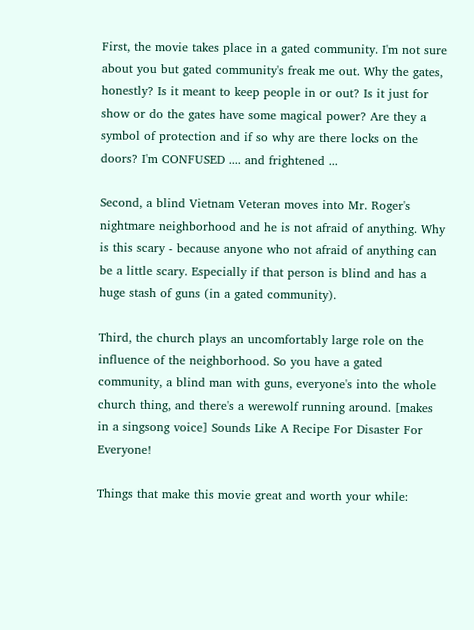First, the movie takes place in a gated community. I'm not sure about you but gated community's freak me out. Why the gates, honestly? Is it meant to keep people in or out? Is it just for show or do the gates have some magical power? Are they a symbol of protection and if so why are there locks on the doors? I'm CONFUSED .... and frightened ...

Second, a blind Vietnam Veteran moves into Mr. Roger's nightmare neighborhood and he is not afraid of anything. Why is this scary - because anyone who not afraid of anything can be a little scary. Especially if that person is blind and has a huge stash of guns (in a gated community).

Third, the church plays an uncomfortably large role on the influence of the neighborhood. So you have a gated community, a blind man with guns, everyone's into the whole church thing, and there's a werewolf running around. [makes in a singsong voice] Sounds Like A Recipe For Disaster For Everyone!

Things that make this movie great and worth your while: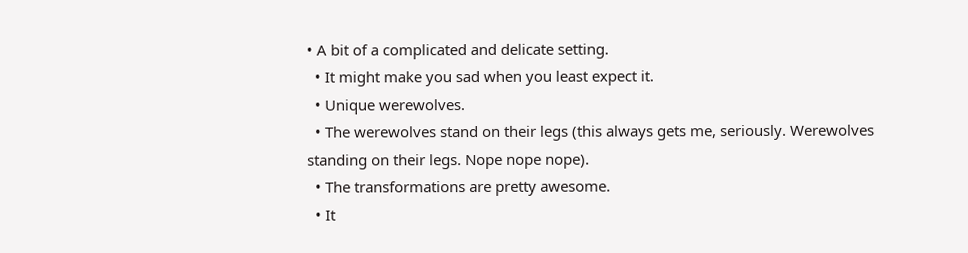• A bit of a complicated and delicate setting.
  • It might make you sad when you least expect it.
  • Unique werewolves.
  • The werewolves stand on their legs (this always gets me, seriously. Werewolves standing on their legs. Nope nope nope).
  • The transformations are pretty awesome.
  • It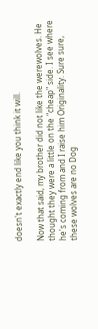doesn't exactly end like you think it will.

Now that said, my brother did not like the werewolves. He thought they were a little on the "cheap" side. I see where he's coming from and I raise him Originality. Sure sure, these wolves are no Dog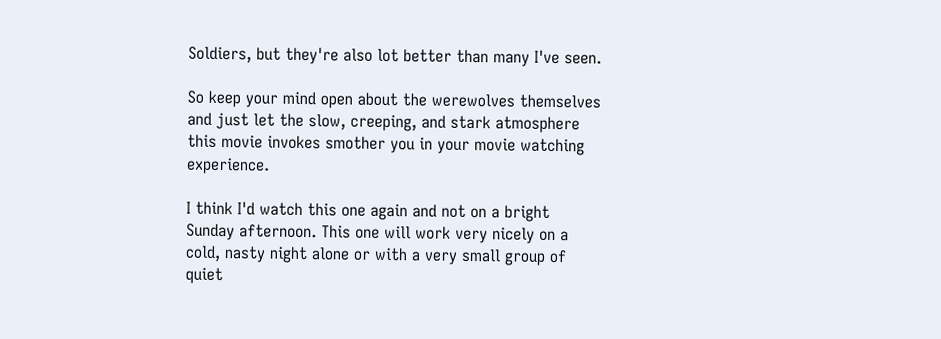Soldiers, but they're also lot better than many I've seen.

So keep your mind open about the werewolves themselves and just let the slow, creeping, and stark atmosphere this movie invokes smother you in your movie watching experience.

I think I'd watch this one again and not on a bright Sunday afternoon. This one will work very nicely on a cold, nasty night alone or with a very small group of quiet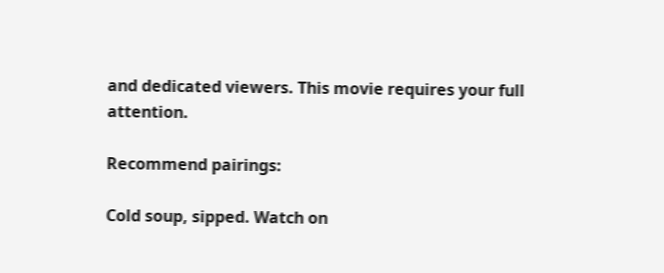and dedicated viewers. This movie requires your full attention.

Recommend pairings:

Cold soup, sipped. Watch on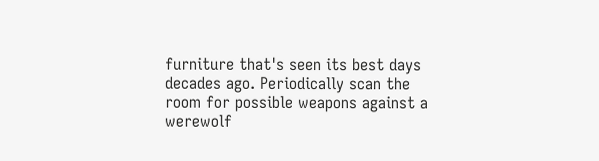furniture that's seen its best days decades ago. Periodically scan the room for possible weapons against a werewolf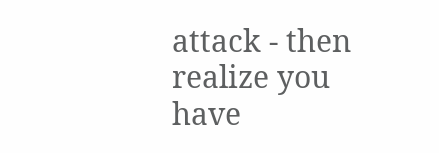attack - then realize you have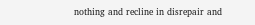nothing and recline in disrepair and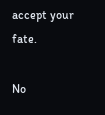accept your fate.

No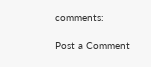comments:

Post a Comment